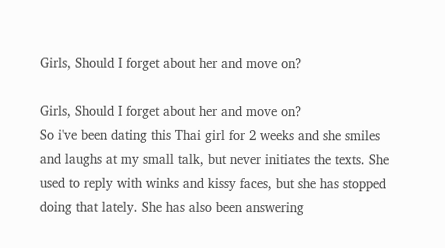Girls, Should I forget about her and move on?

Girls, Should I forget about her and move on?
So i've been dating this Thai girl for 2 weeks and she smiles and laughs at my small talk, but never initiates the texts. She used to reply with winks and kissy faces, but she has stopped doing that lately. She has also been answering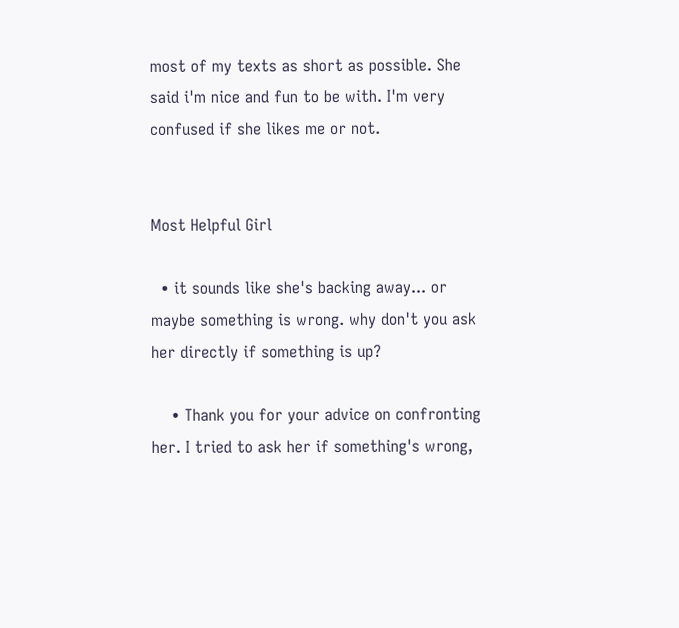most of my texts as short as possible. She said i'm nice and fun to be with. I'm very confused if she likes me or not.


Most Helpful Girl

  • it sounds like she's backing away... or maybe something is wrong. why don't you ask her directly if something is up?

    • Thank you for your advice on confronting her. I tried to ask her if something's wrong,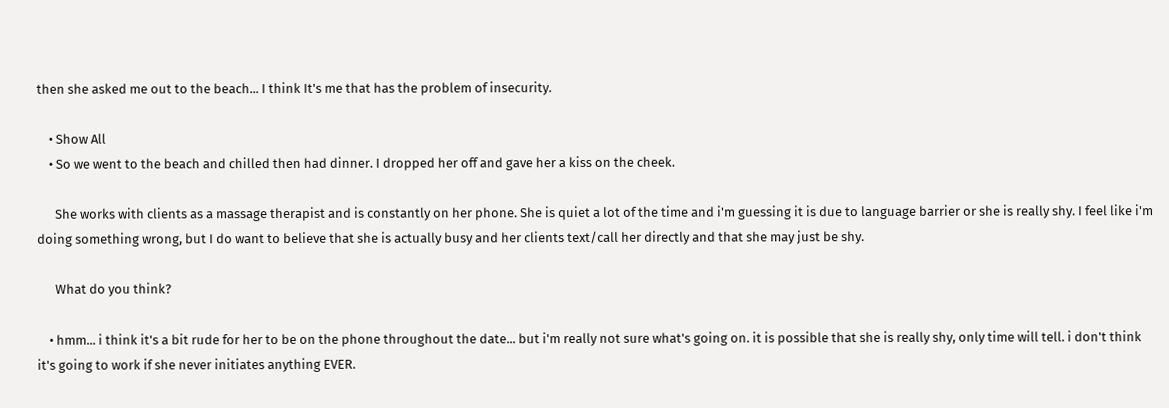then she asked me out to the beach... I think It's me that has the problem of insecurity.

    • Show All
    • So we went to the beach and chilled then had dinner. I dropped her off and gave her a kiss on the cheek.

      She works with clients as a massage therapist and is constantly on her phone. She is quiet a lot of the time and i'm guessing it is due to language barrier or she is really shy. I feel like i'm doing something wrong, but I do want to believe that she is actually busy and her clients text/call her directly and that she may just be shy.

      What do you think?

    • hmm... i think it's a bit rude for her to be on the phone throughout the date... but i'm really not sure what's going on. it is possible that she is really shy, only time will tell. i don't think it's going to work if she never initiates anything EVER.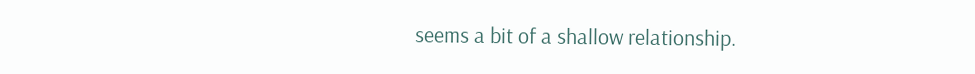seems a bit of a shallow relationship.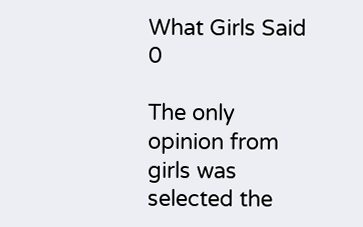What Girls Said 0

The only opinion from girls was selected the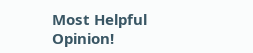Most Helpful Opinion!